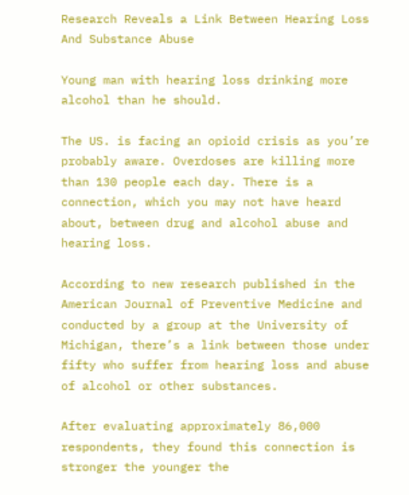Research Reveals a Link Between Hearing Loss And Substance Abuse

Young man with hearing loss drinking more alcohol than he should.

The US. is facing an opioid crisis as you’re probably aware. Overdoses are killing more than 130 people each day. There is a connection, which you may not have heard about, between drug and alcohol abuse and hearing loss.

According to new research published in the American Journal of Preventive Medicine and conducted by a group at the University of Michigan, there’s a link between those under fifty who suffer from hearing loss and abuse of alcohol or other substances.

After evaluating approximately 86,000 respondents, they found this connection is stronger the younger the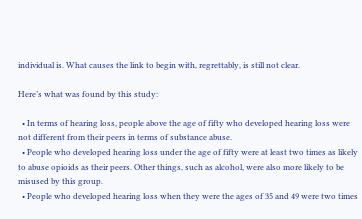individual is. What causes the link to begin with, regrettably, is still not clear.

Here’s what was found by this study:

  • In terms of hearing loss, people above the age of fifty who developed hearing loss were not different from their peers in terms of substance abuse.
  • People who developed hearing loss under the age of fifty were at least two times as likely to abuse opioids as their peers. Other things, such as alcohol, were also more likely to be misused by this group.
  • People who developed hearing loss when they were the ages of 35 and 49 were two times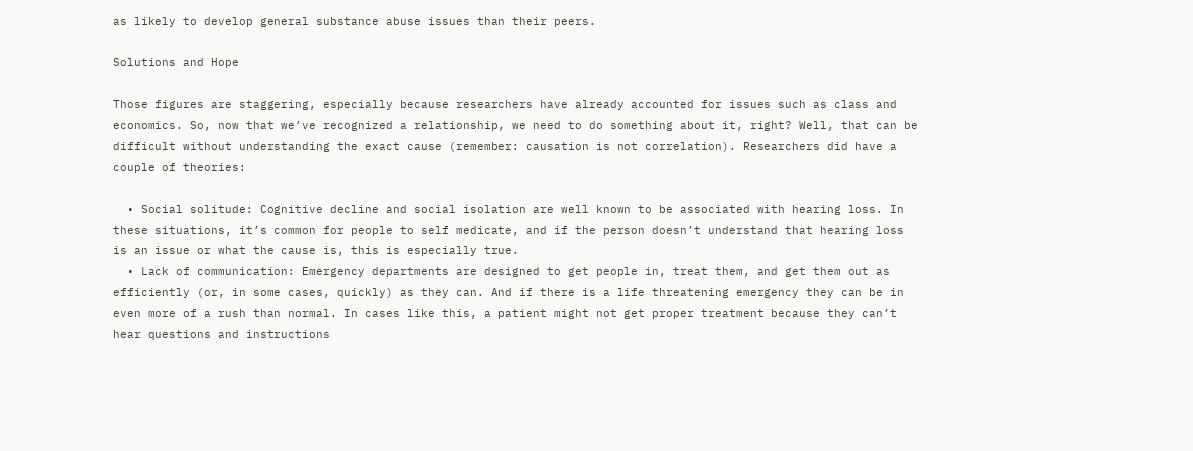as likely to develop general substance abuse issues than their peers.

Solutions and Hope

Those figures are staggering, especially because researchers have already accounted for issues such as class and economics. So, now that we’ve recognized a relationship, we need to do something about it, right? Well, that can be difficult without understanding the exact cause (remember: causation is not correlation). Researchers did have a couple of theories:

  • Social solitude: Cognitive decline and social isolation are well known to be associated with hearing loss. In these situations, it’s common for people to self medicate, and if the person doesn’t understand that hearing loss is an issue or what the cause is, this is especially true.
  • Lack of communication: Emergency departments are designed to get people in, treat them, and get them out as efficiently (or, in some cases, quickly) as they can. And if there is a life threatening emergency they can be in even more of a rush than normal. In cases like this, a patient might not get proper treatment because they can’t hear questions and instructions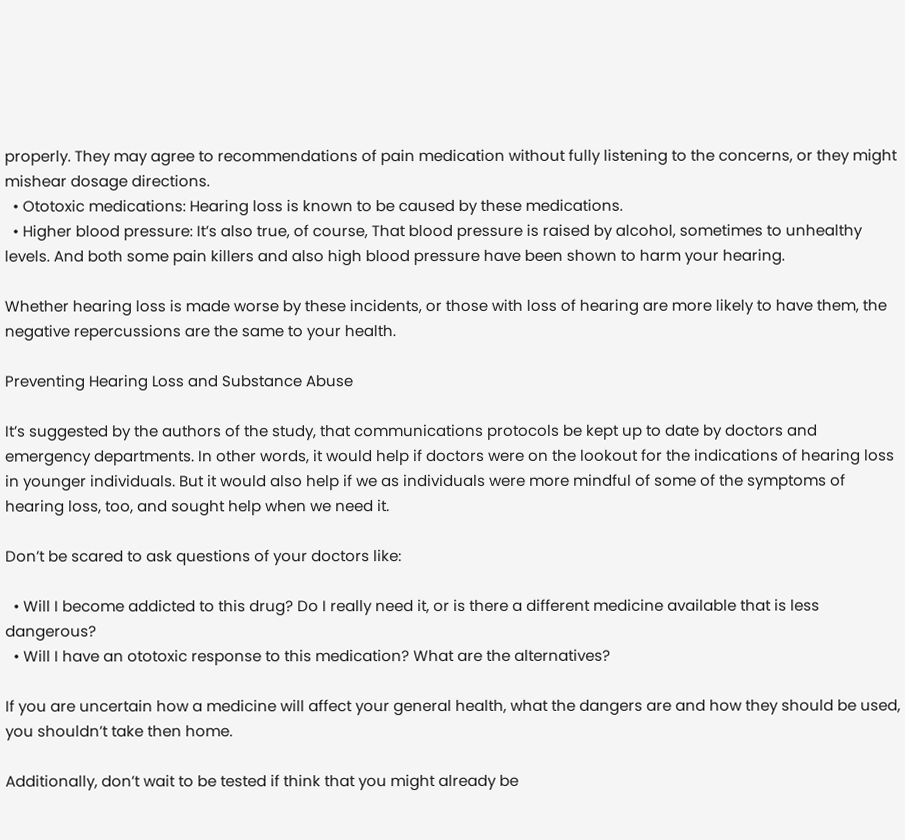properly. They may agree to recommendations of pain medication without fully listening to the concerns, or they might mishear dosage directions.
  • Ototoxic medications: Hearing loss is known to be caused by these medications.
  • Higher blood pressure: It’s also true, of course, That blood pressure is raised by alcohol, sometimes to unhealthy levels. And both some pain killers and also high blood pressure have been shown to harm your hearing.

Whether hearing loss is made worse by these incidents, or those with loss of hearing are more likely to have them, the negative repercussions are the same to your health.

Preventing Hearing Loss and Substance Abuse

It’s suggested by the authors of the study, that communications protocols be kept up to date by doctors and emergency departments. In other words, it would help if doctors were on the lookout for the indications of hearing loss in younger individuals. But it would also help if we as individuals were more mindful of some of the symptoms of hearing loss, too, and sought help when we need it.

Don’t be scared to ask questions of your doctors like:

  • Will I become addicted to this drug? Do I really need it, or is there a different medicine available that is less dangerous?
  • Will I have an ototoxic response to this medication? What are the alternatives?

If you are uncertain how a medicine will affect your general health, what the dangers are and how they should be used, you shouldn’t take then home.

Additionally, don’t wait to be tested if think that you might already be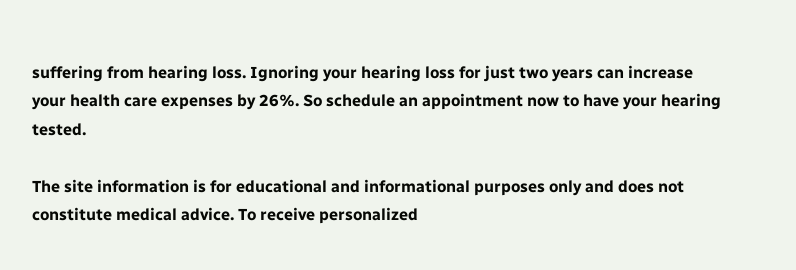suffering from hearing loss. Ignoring your hearing loss for just two years can increase your health care expenses by 26%. So schedule an appointment now to have your hearing tested.

The site information is for educational and informational purposes only and does not constitute medical advice. To receive personalized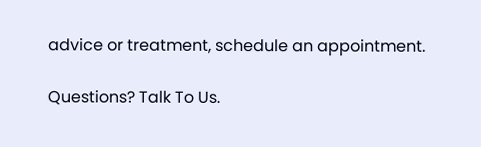advice or treatment, schedule an appointment.

Questions? Talk To Us.